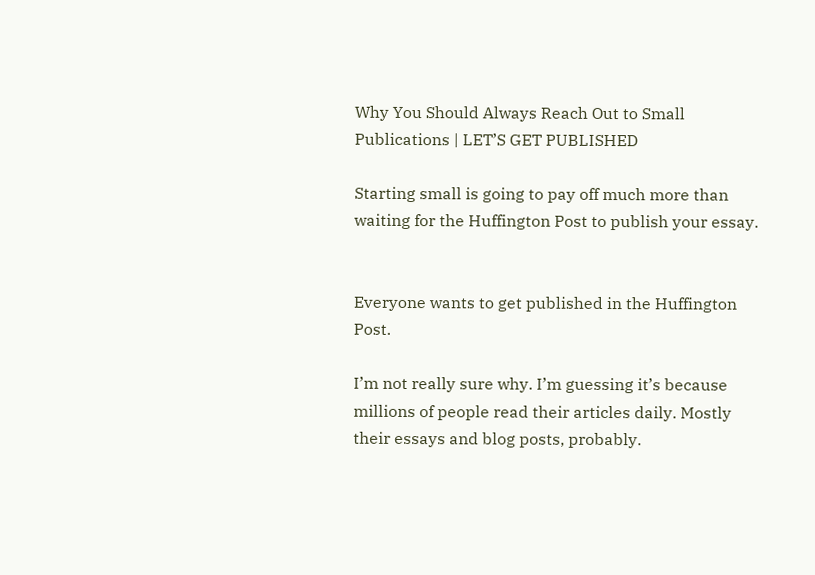Why You Should Always Reach Out to Small Publications | LET’S GET PUBLISHED

Starting small is going to pay off much more than waiting for the Huffington Post to publish your essay.


Everyone wants to get published in the Huffington Post.

I’m not really sure why. I’m guessing it’s because millions of people read their articles daily. Mostly their essays and blog posts, probably.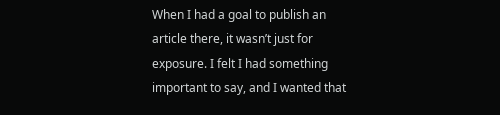When I had a goal to publish an article there, it wasn’t just for exposure. I felt I had something important to say, and I wanted that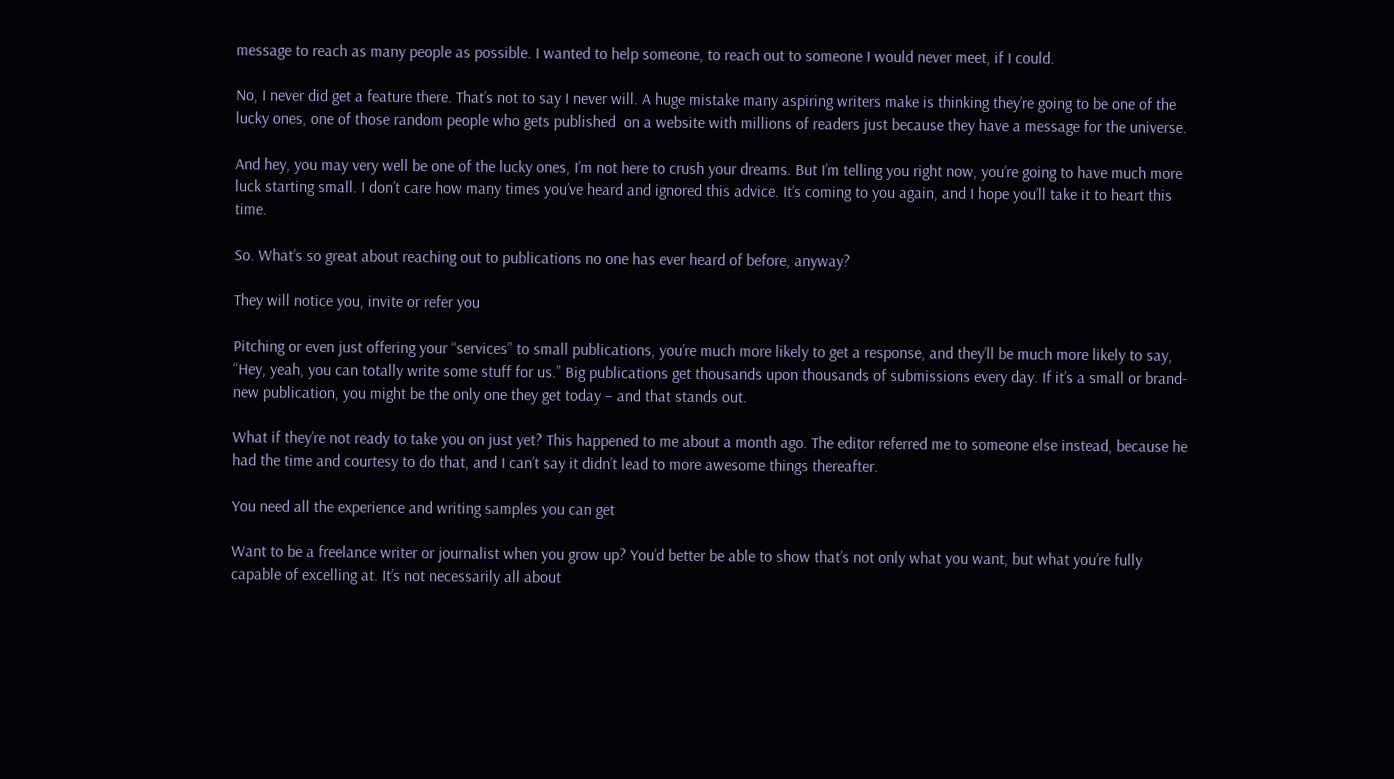message to reach as many people as possible. I wanted to help someone, to reach out to someone I would never meet, if I could.

No, I never did get a feature there. That’s not to say I never will. A huge mistake many aspiring writers make is thinking they’re going to be one of the lucky ones, one of those random people who gets published  on a website with millions of readers just because they have a message for the universe.

And hey, you may very well be one of the lucky ones, I’m not here to crush your dreams. But I’m telling you right now, you’re going to have much more luck starting small. I don’t care how many times you’ve heard and ignored this advice. It’s coming to you again, and I hope you’ll take it to heart this time.

So. What’s so great about reaching out to publications no one has ever heard of before, anyway?

They will notice you, invite or refer you

Pitching or even just offering your “services” to small publications, you’re much more likely to get a response, and they’ll be much more likely to say, “Hey, yeah, you can totally write some stuff for us.” Big publications get thousands upon thousands of submissions every day. If it’s a small or brand-new publication, you might be the only one they get today – and that stands out.

What if they’re not ready to take you on just yet? This happened to me about a month ago. The editor referred me to someone else instead, because he had the time and courtesy to do that, and I can’t say it didn’t lead to more awesome things thereafter.

You need all the experience and writing samples you can get

Want to be a freelance writer or journalist when you grow up? You’d better be able to show that’s not only what you want, but what you’re fully capable of excelling at. It’s not necessarily all about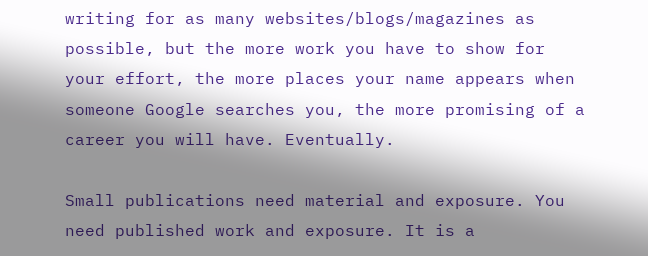writing for as many websites/blogs/magazines as possible, but the more work you have to show for your effort, the more places your name appears when someone Google searches you, the more promising of a career you will have. Eventually.

Small publications need material and exposure. You need published work and exposure. It is a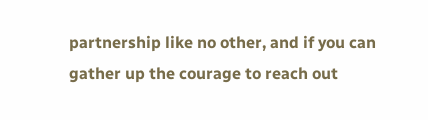partnership like no other, and if you can gather up the courage to reach out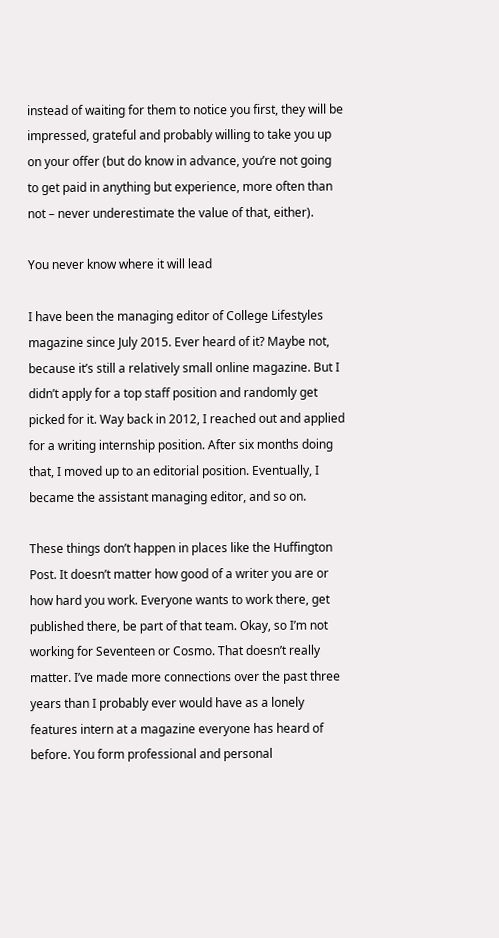instead of waiting for them to notice you first, they will be impressed, grateful and probably willing to take you up on your offer (but do know in advance, you’re not going to get paid in anything but experience, more often than not – never underestimate the value of that, either).

You never know where it will lead

I have been the managing editor of College Lifestyles magazine since July 2015. Ever heard of it? Maybe not, because it’s still a relatively small online magazine. But I didn’t apply for a top staff position and randomly get picked for it. Way back in 2012, I reached out and applied for a writing internship position. After six months doing that, I moved up to an editorial position. Eventually, I became the assistant managing editor, and so on.

These things don’t happen in places like the Huffington Post. It doesn’t matter how good of a writer you are or how hard you work. Everyone wants to work there, get published there, be part of that team. Okay, so I’m not working for Seventeen or Cosmo. That doesn’t really matter. I’ve made more connections over the past three years than I probably ever would have as a lonely features intern at a magazine everyone has heard of before. You form professional and personal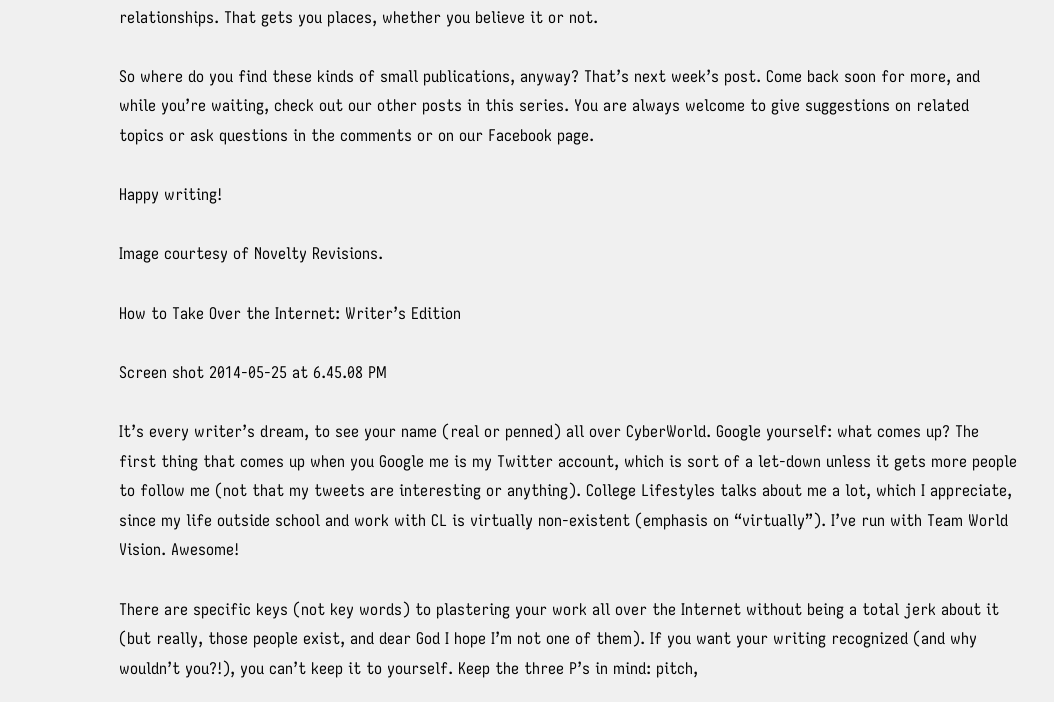relationships. That gets you places, whether you believe it or not.

So where do you find these kinds of small publications, anyway? That’s next week’s post. Come back soon for more, and while you’re waiting, check out our other posts in this series. You are always welcome to give suggestions on related topics or ask questions in the comments or on our Facebook page.

Happy writing!

Image courtesy of Novelty Revisions.

How to Take Over the Internet: Writer’s Edition

Screen shot 2014-05-25 at 6.45.08 PM

It’s every writer’s dream, to see your name (real or penned) all over CyberWorld. Google yourself: what comes up? The first thing that comes up when you Google me is my Twitter account, which is sort of a let-down unless it gets more people to follow me (not that my tweets are interesting or anything). College Lifestyles talks about me a lot, which I appreciate, since my life outside school and work with CL is virtually non-existent (emphasis on “virtually”). I’ve run with Team World Vision. Awesome!

There are specific keys (not key words) to plastering your work all over the Internet without being a total jerk about it (but really, those people exist, and dear God I hope I’m not one of them). If you want your writing recognized (and why wouldn’t you?!), you can’t keep it to yourself. Keep the three P’s in mind: pitch,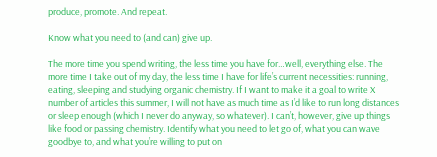produce, promote. And repeat.

Know what you need to (and can) give up.

The more time you spend writing, the less time you have for…well, everything else. The more time I take out of my day, the less time I have for life’s current necessities: running, eating, sleeping and studying organic chemistry. If I want to make it a goal to write X number of articles this summer, I will not have as much time as I’d like to run long distances or sleep enough (which I never do anyway, so whatever). I can’t, however, give up things like food or passing chemistry. Identify what you need to let go of, what you can wave goodbye to, and what you’re willing to put on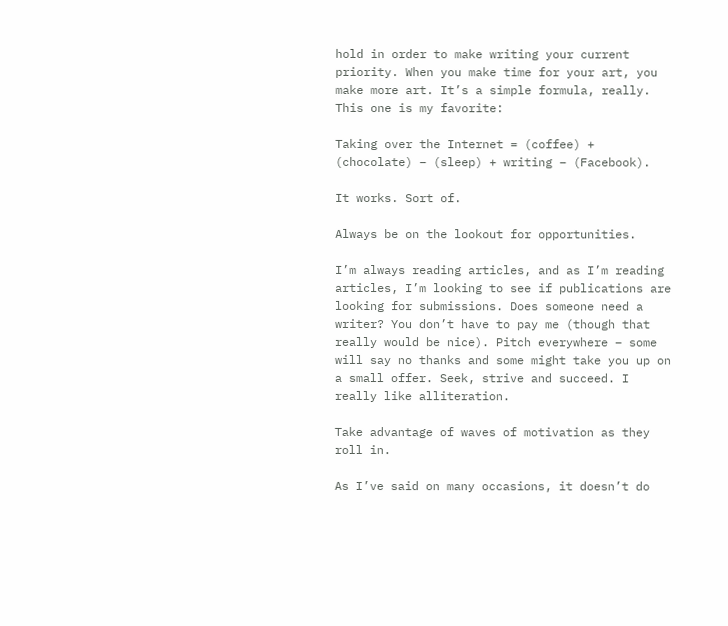hold in order to make writing your current priority. When you make time for your art, you make more art. It’s a simple formula, really. This one is my favorite:

Taking over the Internet = (coffee) + (chocolate) – (sleep) + writing – (Facebook).

It works. Sort of.

Always be on the lookout for opportunities.

I’m always reading articles, and as I’m reading articles, I’m looking to see if publications are looking for submissions. Does someone need a writer? You don’t have to pay me (though that really would be nice). Pitch everywhere – some will say no thanks and some might take you up on a small offer. Seek, strive and succeed. I really like alliteration.

Take advantage of waves of motivation as they roll in.

As I’ve said on many occasions, it doesn’t do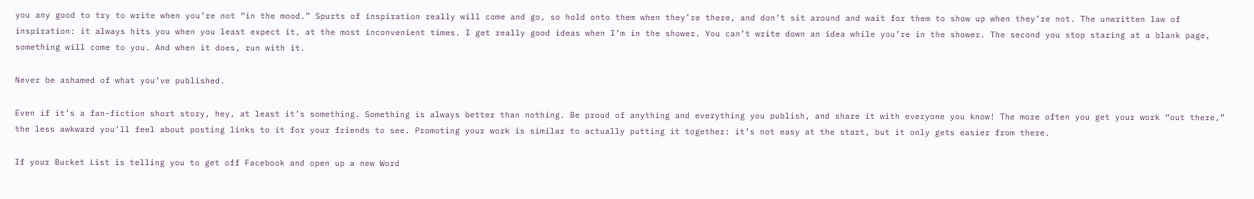you any good to try to write when you’re not “in the mood.” Spurts of inspiration really will come and go, so hold onto them when they’re there, and don’t sit around and wait for them to show up when they’re not. The unwritten law of inspiration: it always hits you when you least expect it, at the most inconvenient times. I get really good ideas when I’m in the shower. You can’t write down an idea while you’re in the shower. The second you stop staring at a blank page, something will come to you. And when it does, run with it.

Never be ashamed of what you’ve published.

Even if it’s a fan-fiction short story, hey, at least it’s something. Something is always better than nothing. Be proud of anything and everything you publish, and share it with everyone you know! The more often you get your work “out there,” the less awkward you’ll feel about posting links to it for your friends to see. Promoting your work is similar to actually putting it together: it’s not easy at the start, but it only gets easier from there.

If your Bucket List is telling you to get off Facebook and open up a new Word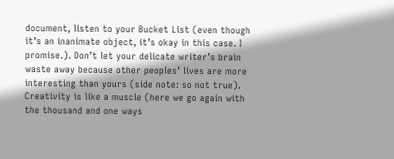document, listen to your Bucket List (even though it’s an inanimate object, it’s okay in this case. I promise.). Don’t let your delicate writer’s brain waste away because other peoples’ lives are more interesting than yours (side note: so not true). Creativity is like a muscle (here we go again with the thousand and one ways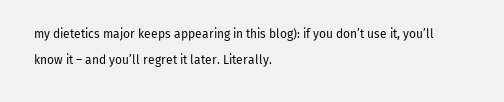my dietetics major keeps appearing in this blog): if you don’t use it, you’ll know it – and you’ll regret it later. Literally.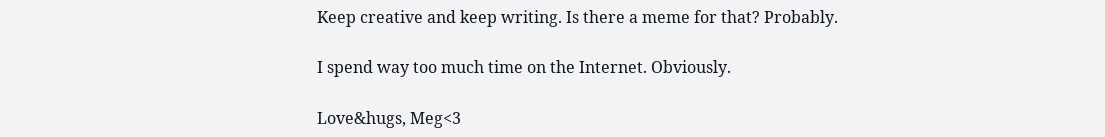Keep creative and keep writing. Is there a meme for that? Probably.

I spend way too much time on the Internet. Obviously.

Love&hugs, Meg<3